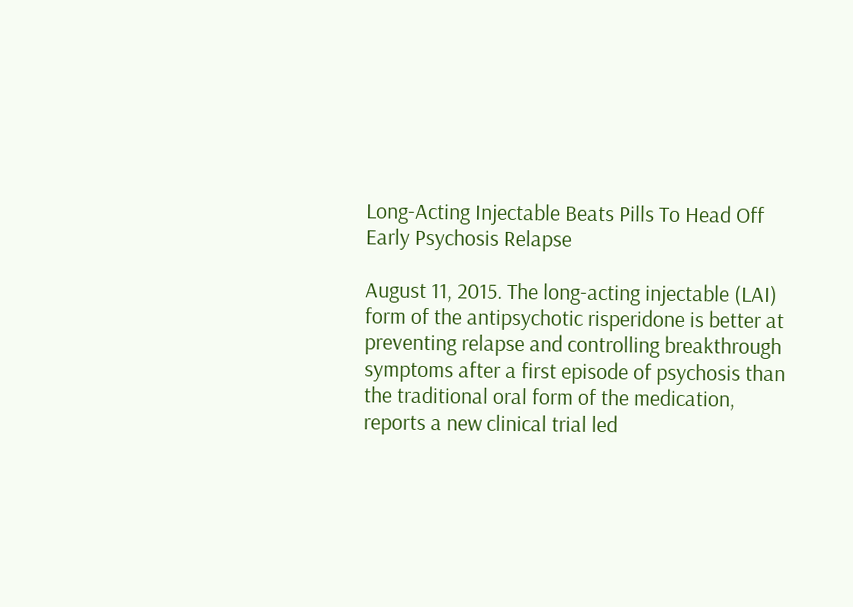Long-Acting Injectable Beats Pills To Head Off Early Psychosis Relapse

August 11, 2015. The long-acting injectable (LAI) form of the antipsychotic risperidone is better at preventing relapse and controlling breakthrough symptoms after a first episode of psychosis than the traditional oral form of the medication, reports a new clinical trial led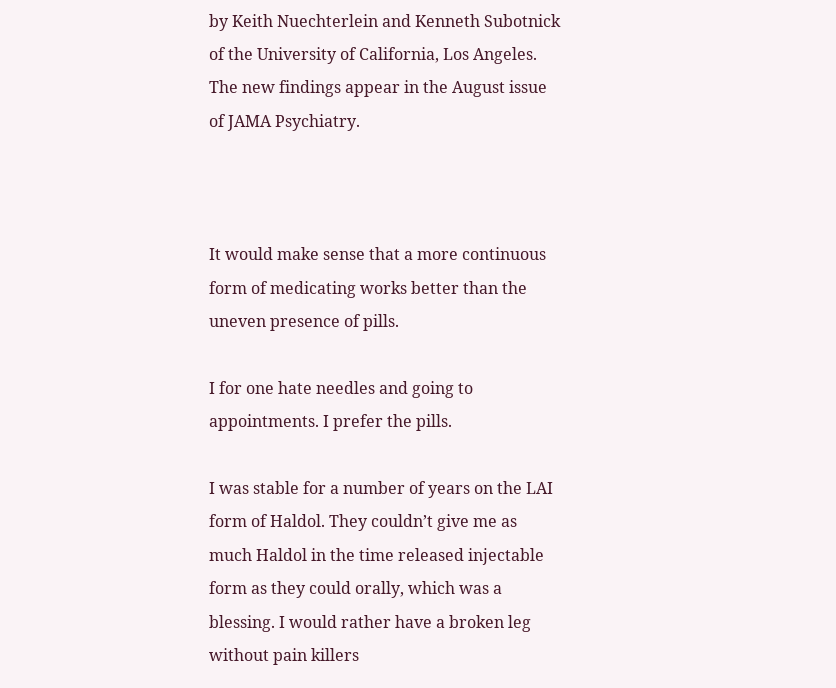by Keith Nuechterlein and Kenneth Subotnick of the University of California, Los Angeles. The new findings appear in the August issue of JAMA Psychiatry.



It would make sense that a more continuous form of medicating works better than the uneven presence of pills.

I for one hate needles and going to appointments. I prefer the pills.

I was stable for a number of years on the LAI form of Haldol. They couldn’t give me as much Haldol in the time released injectable form as they could orally, which was a blessing. I would rather have a broken leg without pain killers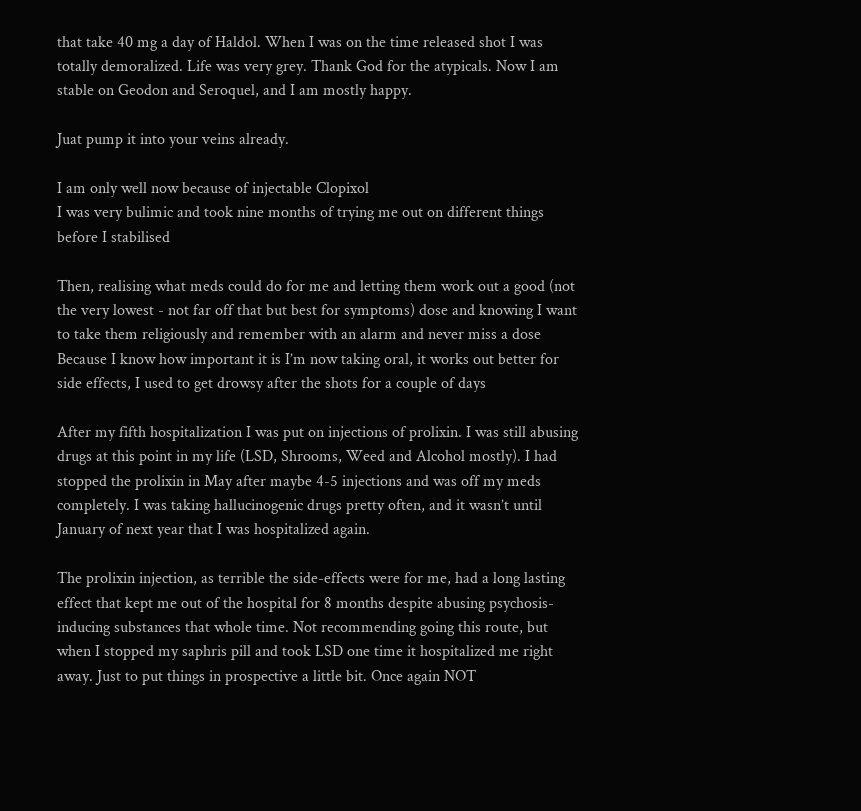that take 40 mg a day of Haldol. When I was on the time released shot I was totally demoralized. Life was very grey. Thank God for the atypicals. Now I am stable on Geodon and Seroquel, and I am mostly happy.

Juat pump it into your veins already.

I am only well now because of injectable Clopixol
I was very bulimic and took nine months of trying me out on different things before I stabilised

Then, realising what meds could do for me and letting them work out a good (not the very lowest - not far off that but best for symptoms) dose and knowing I want to take them religiously and remember with an alarm and never miss a dose
Because I know how important it is I’m now taking oral, it works out better for side effects, I used to get drowsy after the shots for a couple of days

After my fifth hospitalization I was put on injections of prolixin. I was still abusing drugs at this point in my life (LSD, Shrooms, Weed and Alcohol mostly). I had stopped the prolixin in May after maybe 4-5 injections and was off my meds completely. I was taking hallucinogenic drugs pretty often, and it wasn’t until January of next year that I was hospitalized again.

The prolixin injection, as terrible the side-effects were for me, had a long lasting effect that kept me out of the hospital for 8 months despite abusing psychosis-inducing substances that whole time. Not recommending going this route, but when I stopped my saphris pill and took LSD one time it hospitalized me right away. Just to put things in prospective a little bit. Once again NOT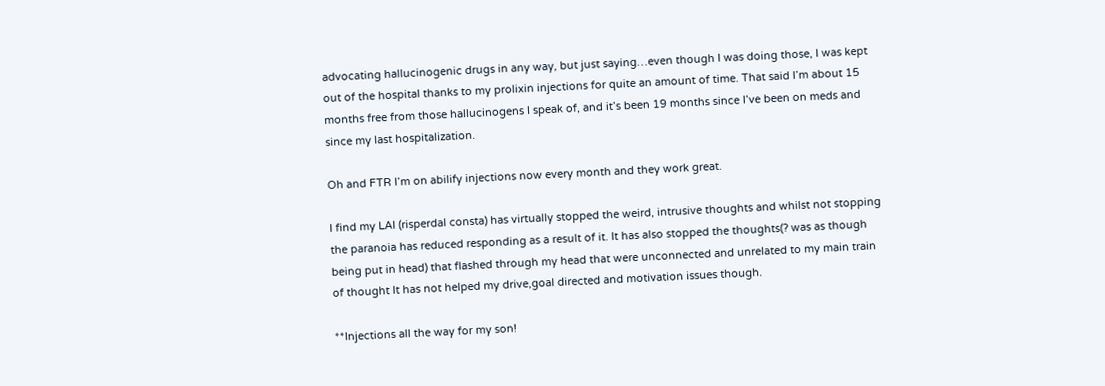advocating hallucinogenic drugs in any way, but just saying…even though I was doing those, I was kept out of the hospital thanks to my prolixin injections for quite an amount of time. That said I’m about 15 months free from those hallucinogens I speak of, and it’s been 19 months since I’ve been on meds and since my last hospitalization.

Oh and FTR I’m on abilify injections now every month and they work great.

I find my LAI (risperdal consta) has virtually stopped the weird, intrusive thoughts and whilst not stopping the paranoia has reduced responding as a result of it. It has also stopped the thoughts(? was as though being put in head) that flashed through my head that were unconnected and unrelated to my main train of thought It has not helped my drive,goal directed and motivation issues though.

**Injections all the way for my son!